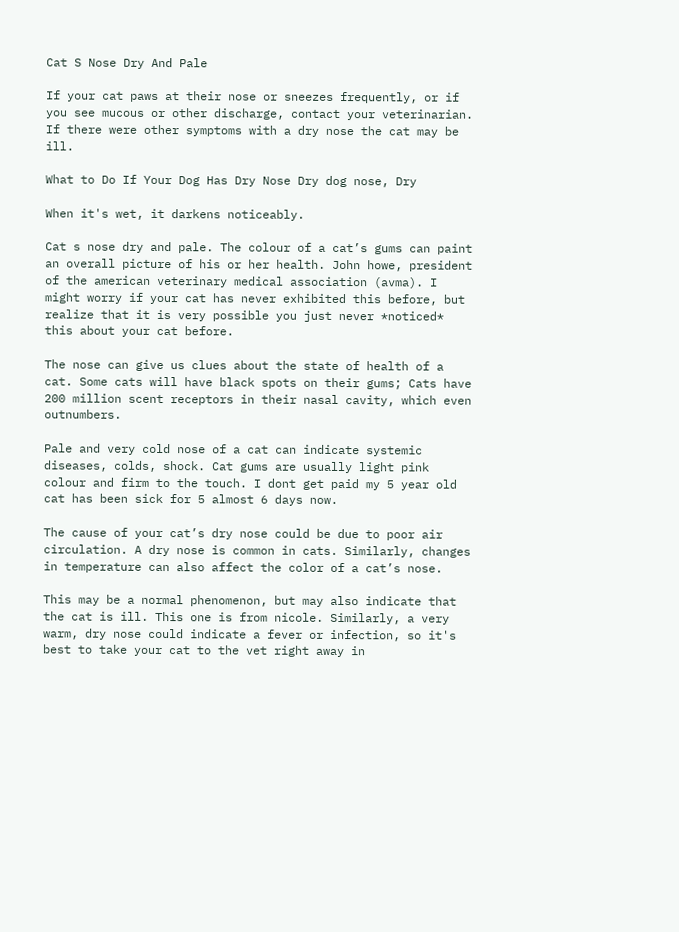Cat S Nose Dry And Pale

If your cat paws at their nose or sneezes frequently, or if you see mucous or other discharge, contact your veterinarian. If there were other symptoms with a dry nose the cat may be ill.

What to Do If Your Dog Has Dry Nose Dry dog nose, Dry

When it's wet, it darkens noticeably.

Cat s nose dry and pale. The colour of a cat’s gums can paint an overall picture of his or her health. John howe, president of the american veterinary medical association (avma). I might worry if your cat has never exhibited this before, but realize that it is very possible you just never *noticed* this about your cat before.

The nose can give us clues about the state of health of a cat. Some cats will have black spots on their gums; Cats have 200 million scent receptors in their nasal cavity, which even outnumbers.

Pale and very cold nose of a cat can indicate systemic diseases, colds, shock. Cat gums are usually light pink colour and firm to the touch. I dont get paid my 5 year old cat has been sick for 5 almost 6 days now.

The cause of your cat’s dry nose could be due to poor air circulation. A dry nose is common in cats. Similarly, changes in temperature can also affect the color of a cat’s nose.

This may be a normal phenomenon, but may also indicate that the cat is ill. This one is from nicole. Similarly, a very warm, dry nose could indicate a fever or infection, so it's best to take your cat to the vet right away in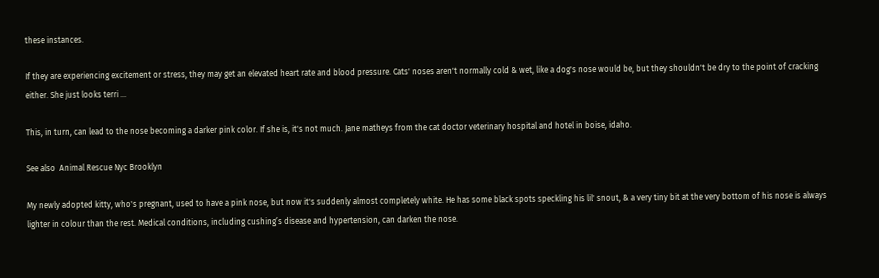these instances.

If they are experiencing excitement or stress, they may get an elevated heart rate and blood pressure. Cats' noses aren't normally cold & wet, like a dog's nose would be, but they shouldn't be dry to the point of cracking either. She just looks terri …

This, in turn, can lead to the nose becoming a darker pink color. If she is, it's not much. Jane matheys from the cat doctor veterinary hospital and hotel in boise, idaho.

See also  Animal Rescue Nyc Brooklyn

My newly adopted kitty, who's pregnant, used to have a pink nose, but now it's suddenly almost completely white. He has some black spots speckling his lil' snout, & a very tiny bit at the very bottom of his nose is always lighter in colour than the rest. Medical conditions, including cushing’s disease and hypertension, can darken the nose.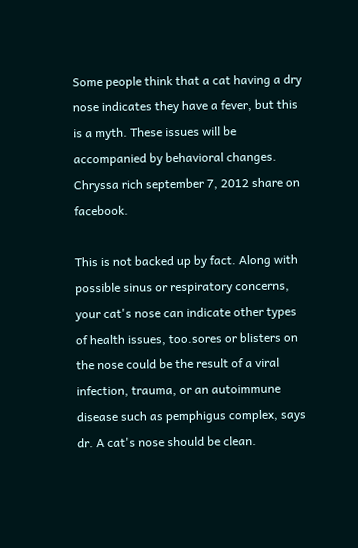Some people think that a cat having a dry nose indicates they have a fever, but this is a myth. These issues will be accompanied by behavioral changes. Chryssa rich september 7, 2012 share on facebook.

This is not backed up by fact. Along with possible sinus or respiratory concerns, your cat's nose can indicate other types of health issues, too.sores or blisters on the nose could be the result of a viral infection, trauma, or an autoimmune disease such as pemphigus complex, says dr. A cat's nose should be clean.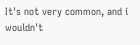It's not very common, and i wouldn't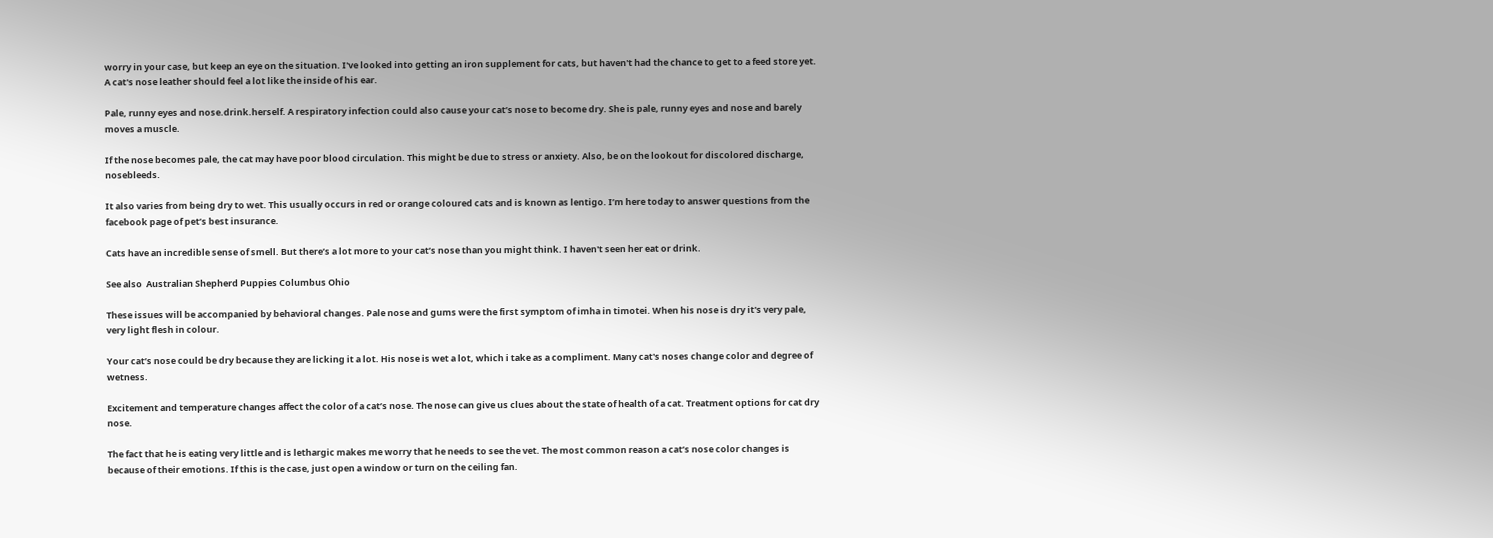worry in your case, but keep an eye on the situation. I've looked into getting an iron supplement for cats, but haven't had the chance to get to a feed store yet. A cat's nose leather should feel a lot like the inside of his ear.

Pale, runny eyes and nose.drink.herself. A respiratory infection could also cause your cat’s nose to become dry. She is pale, runny eyes and nose and barely moves a muscle.

If the nose becomes pale, the cat may have poor blood circulation. This might be due to stress or anxiety. Also, be on the lookout for discolored discharge, nosebleeds.

It also varies from being dry to wet. This usually occurs in red or orange coloured cats and is known as lentigo. I’m here today to answer questions from the facebook page of pet’s best insurance.

Cats have an incredible sense of smell. But there’s a lot more to your cat’s nose than you might think. I haven't seen her eat or drink.

See also  Australian Shepherd Puppies Columbus Ohio

These issues will be accompanied by behavioral changes. Pale nose and gums were the first symptom of imha in timotei. When his nose is dry it's very pale, very light flesh in colour.

Your cat’s nose could be dry because they are licking it a lot. His nose is wet a lot, which i take as a compliment. Many cat's noses change color and degree of wetness.

Excitement and temperature changes affect the color of a cat’s nose. The nose can give us clues about the state of health of a cat. Treatment options for cat dry nose.

The fact that he is eating very little and is lethargic makes me worry that he needs to see the vet. The most common reason a cat’s nose color changes is because of their emotions. If this is the case, just open a window or turn on the ceiling fan.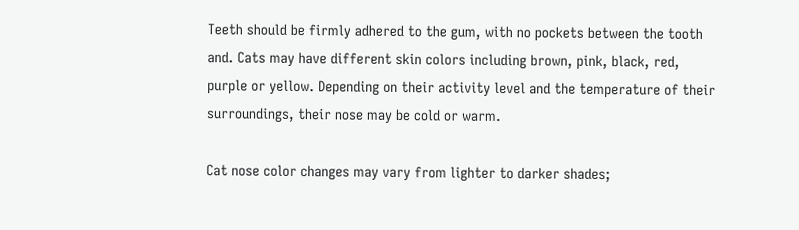Teeth should be firmly adhered to the gum, with no pockets between the tooth and. Cats may have different skin colors including brown, pink, black, red, purple or yellow. Depending on their activity level and the temperature of their surroundings, their nose may be cold or warm.

Cat nose color changes may vary from lighter to darker shades;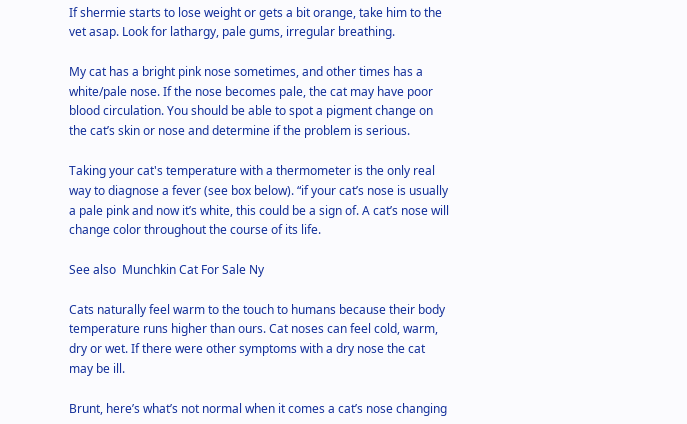If shermie starts to lose weight or gets a bit orange, take him to the vet asap. Look for lathargy, pale gums, irregular breathing.

My cat has a bright pink nose sometimes, and other times has a white/pale nose. If the nose becomes pale, the cat may have poor blood circulation. You should be able to spot a pigment change on the cat’s skin or nose and determine if the problem is serious.

Taking your cat's temperature with a thermometer is the only real way to diagnose a fever (see box below). “if your cat’s nose is usually a pale pink and now it’s white, this could be a sign of. A cat’s nose will change color throughout the course of its life.

See also  Munchkin Cat For Sale Ny

Cats naturally feel warm to the touch to humans because their body temperature runs higher than ours. Cat noses can feel cold, warm, dry or wet. If there were other symptoms with a dry nose the cat may be ill.

Brunt, here’s what’s not normal when it comes a cat’s nose changing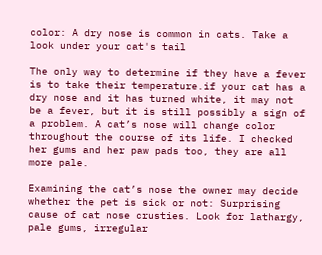color: A dry nose is common in cats. Take a look under your cat's tail

The only way to determine if they have a fever is to take their temperature.if your cat has a dry nose and it has turned white, it may not be a fever, but it is still possibly a sign of a problem. A cat’s nose will change color throughout the course of its life. I checked her gums and her paw pads too, they are all more pale.

Examining the cat’s nose the owner may decide whether the pet is sick or not: Surprising cause of cat nose crusties. Look for lathargy, pale gums, irregular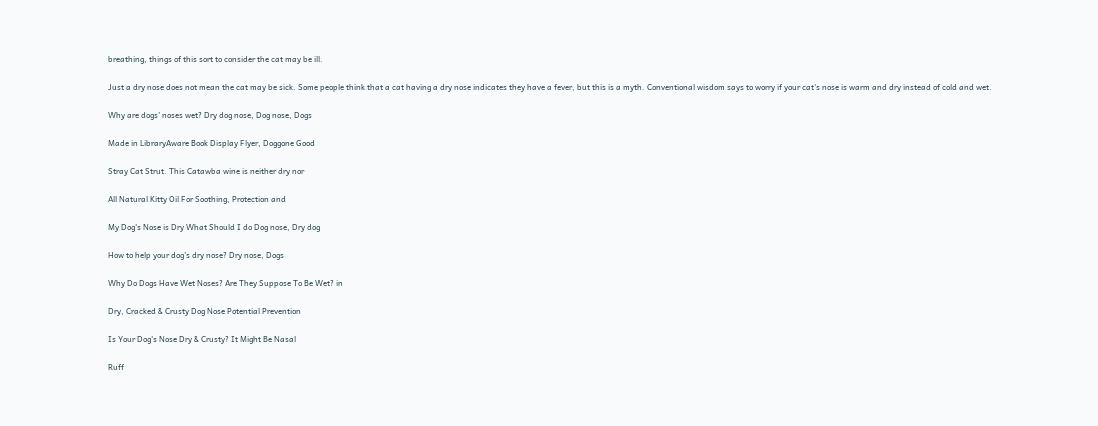breathing, things of this sort to consider the cat may be ill.

Just a dry nose does not mean the cat may be sick. Some people think that a cat having a dry nose indicates they have a fever, but this is a myth. Conventional wisdom says to worry if your cat's nose is warm and dry instead of cold and wet.

Why are dogs’ noses wet? Dry dog nose, Dog nose, Dogs

Made in LibraryAware Book Display Flyer, Doggone Good

Stray Cat Strut. This Catawba wine is neither dry nor

All Natural Kitty Oil For Soothing, Protection and

My Dog's Nose is Dry What Should I do Dog nose, Dry dog

How to help your dog’s dry nose? Dry nose, Dogs

Why Do Dogs Have Wet Noses? Are They Suppose To Be Wet? in

Dry, Cracked & Crusty Dog Nose Potential Prevention

Is Your Dog's Nose Dry & Crusty? It Might Be Nasal

Ruff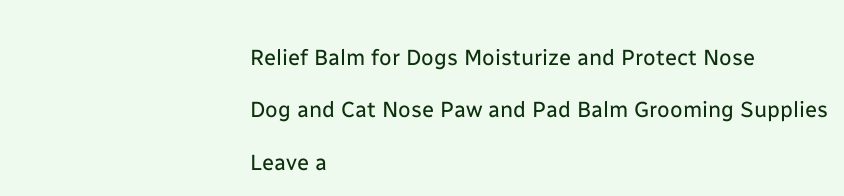Relief Balm for Dogs Moisturize and Protect Nose

Dog and Cat Nose Paw and Pad Balm Grooming Supplies

Leave a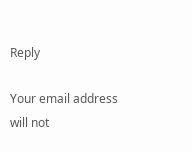Reply

Your email address will not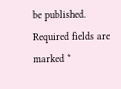be published. Required fields are marked *